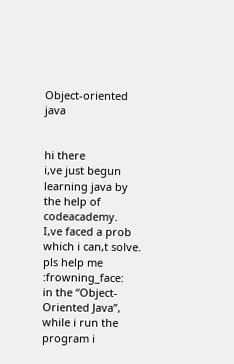Object-oriented java


hi there
i,ve just begun learning java by the help of codeacademy.
I,ve faced a prob which i can,t solve. pls help me :frowning_face:
in the “Object-Oriented Java”, while i run the program i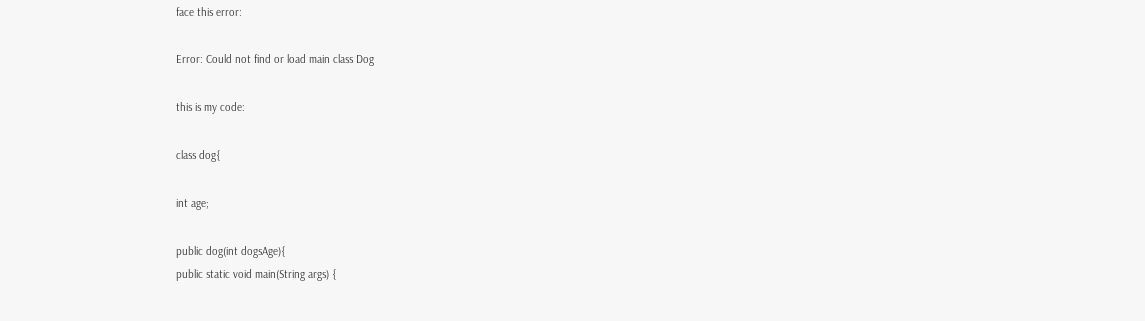face this error:

Error: Could not find or load main class Dog

this is my code:

class dog{

int age;

public dog(int dogsAge){
public static void main(String args) {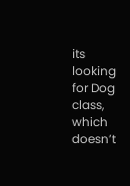its looking for Dog class, which doesn’t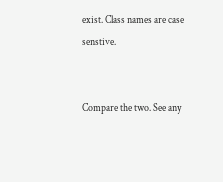exist. Class names are case senstive.


Compare the two. See any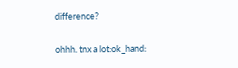difference?


ohhh. tnx a lot:ok_hand: